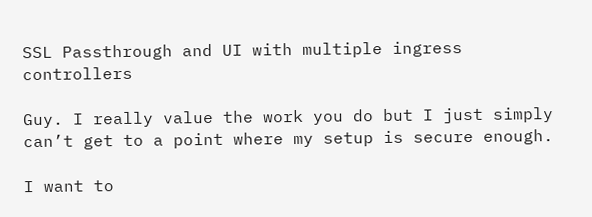SSL Passthrough and UI with multiple ingress controllers

Guy. I really value the work you do but I just simply can’t get to a point where my setup is secure enough.

I want to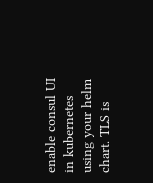enable consul UI in kubernetes using your helm chart. TLS is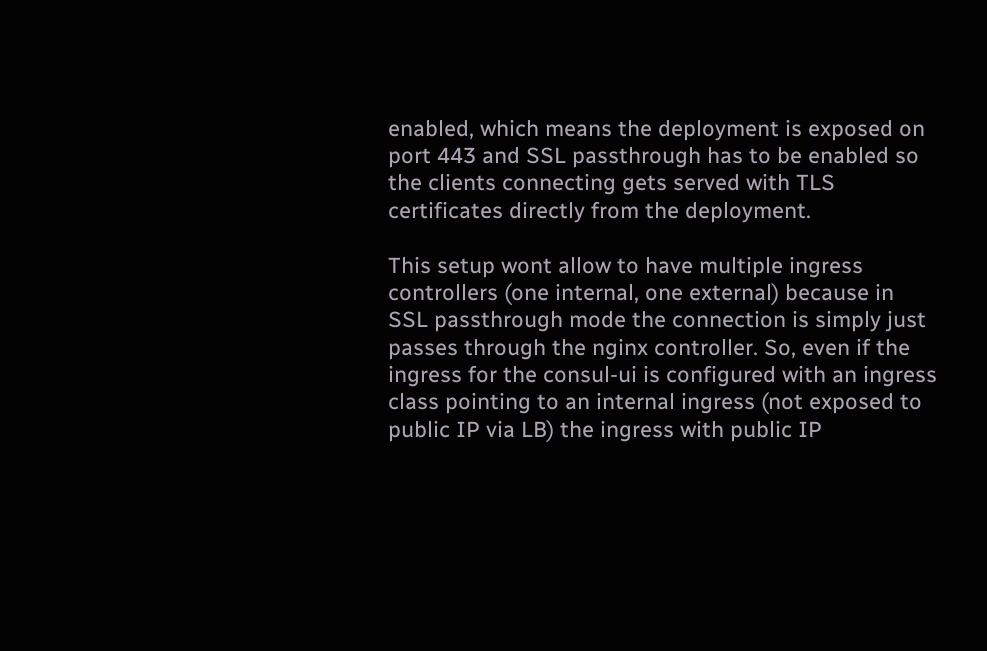enabled, which means the deployment is exposed on port 443 and SSL passthrough has to be enabled so the clients connecting gets served with TLS certificates directly from the deployment.

This setup wont allow to have multiple ingress controllers (one internal, one external) because in SSL passthrough mode the connection is simply just passes through the nginx controller. So, even if the ingress for the consul-ui is configured with an ingress class pointing to an internal ingress (not exposed to public IP via LB) the ingress with public IP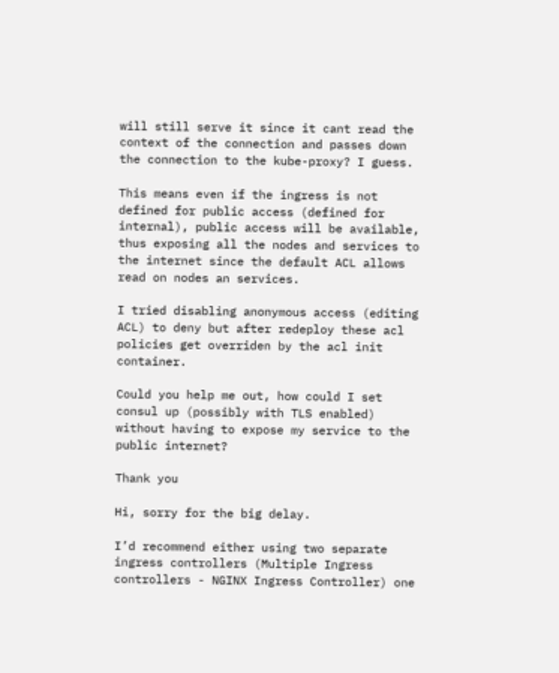will still serve it since it cant read the context of the connection and passes down the connection to the kube-proxy? I guess.

This means even if the ingress is not defined for public access (defined for internal), public access will be available, thus exposing all the nodes and services to the internet since the default ACL allows read on nodes an services.

I tried disabling anonymous access (editing ACL) to deny but after redeploy these acl policies get overriden by the acl init container.

Could you help me out, how could I set consul up (possibly with TLS enabled) without having to expose my service to the public internet?

Thank you

Hi, sorry for the big delay.

I’d recommend either using two separate ingress controllers (Multiple Ingress controllers - NGINX Ingress Controller) one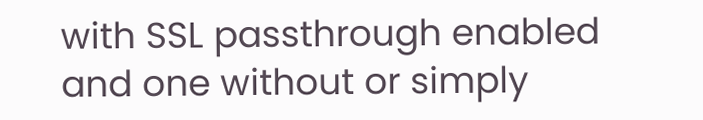with SSL passthrough enabled and one without or simply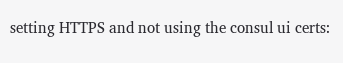setting HTTPS and not using the consul ui certs: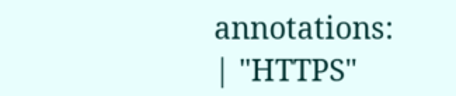annotations: | "HTTPS"